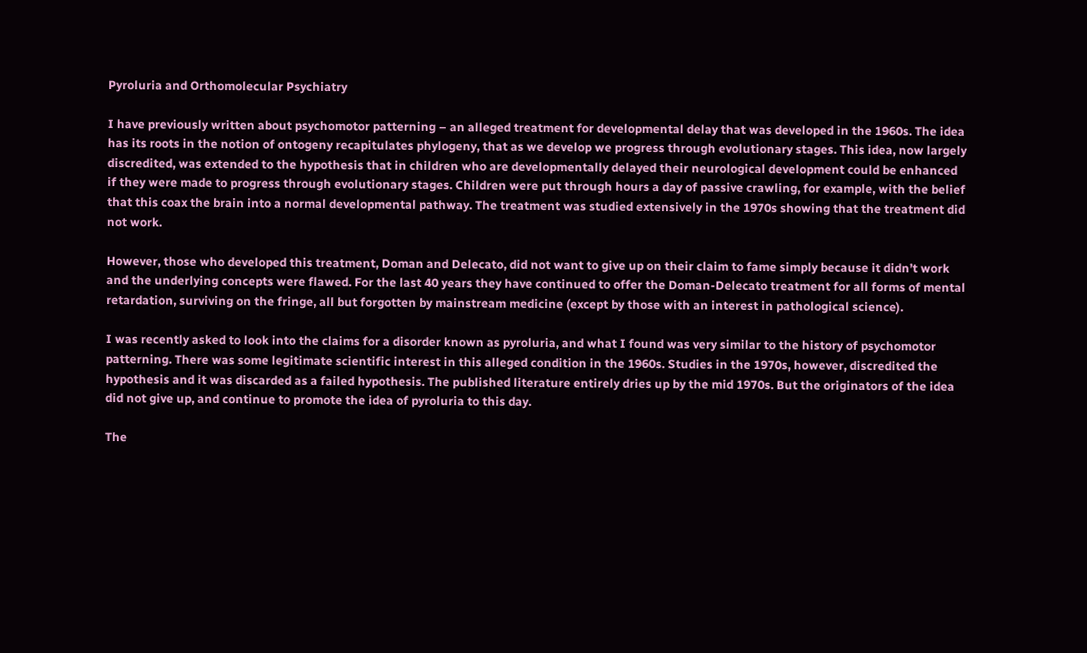Pyroluria and Orthomolecular Psychiatry

I have previously written about psychomotor patterning – an alleged treatment for developmental delay that was developed in the 1960s. The idea has its roots in the notion of ontogeny recapitulates phylogeny, that as we develop we progress through evolutionary stages. This idea, now largely discredited, was extended to the hypothesis that in children who are developmentally delayed their neurological development could be enhanced if they were made to progress through evolutionary stages. Children were put through hours a day of passive crawling, for example, with the belief that this coax the brain into a normal developmental pathway. The treatment was studied extensively in the 1970s showing that the treatment did not work.

However, those who developed this treatment, Doman and Delecato, did not want to give up on their claim to fame simply because it didn’t work and the underlying concepts were flawed. For the last 40 years they have continued to offer the Doman-Delecato treatment for all forms of mental retardation, surviving on the fringe, all but forgotten by mainstream medicine (except by those with an interest in pathological science).

I was recently asked to look into the claims for a disorder known as pyroluria, and what I found was very similar to the history of psychomotor patterning. There was some legitimate scientific interest in this alleged condition in the 1960s. Studies in the 1970s, however, discredited the hypothesis and it was discarded as a failed hypothesis. The published literature entirely dries up by the mid 1970s. But the originators of the idea did not give up, and continue to promote the idea of pyroluria to this day.

The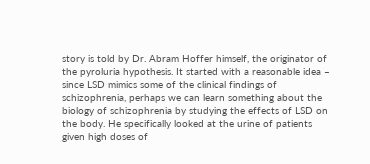story is told by Dr. Abram Hoffer himself, the originator of the pyroluria hypothesis. It started with a reasonable idea – since LSD mimics some of the clinical findings of schizophrenia, perhaps we can learn something about the biology of schizophrenia by studying the effects of LSD on the body. He specifically looked at the urine of patients given high doses of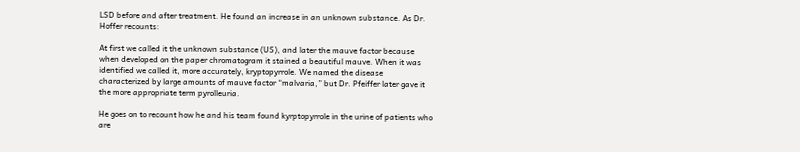LSD before and after treatment. He found an increase in an unknown substance. As Dr. Hoffer recounts:

At first we called it the unknown substance (US), and later the mauve factor because when developed on the paper chromatogram it stained a beautiful mauve. When it was identified we called it, more accurately, kryptopyrrole. We named the disease characterized by large amounts of mauve factor “malvaria,” but Dr. Pfeiffer later gave it the more appropriate term pyrolleuria.

He goes on to recount how he and his team found kyrptopyrrole in the urine of patients who are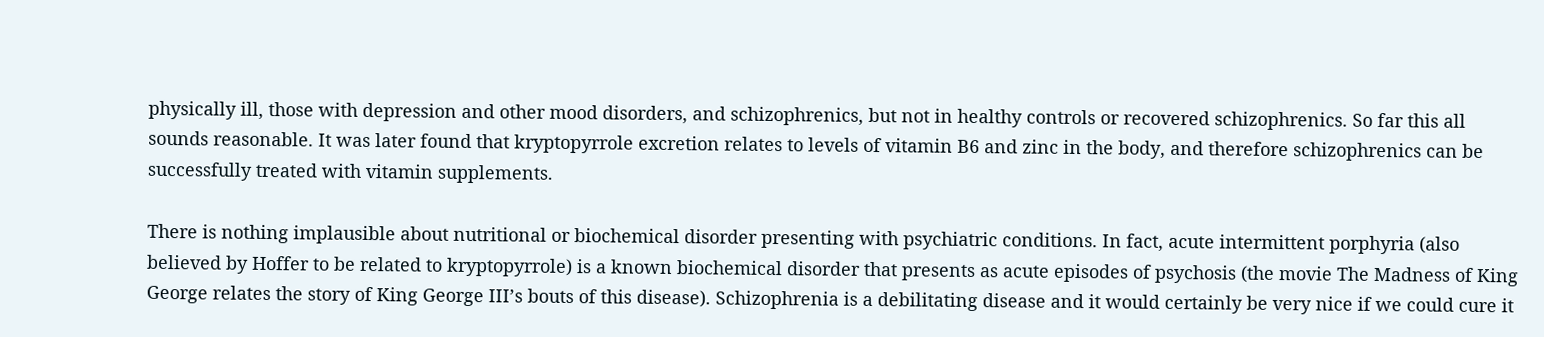physically ill, those with depression and other mood disorders, and schizophrenics, but not in healthy controls or recovered schizophrenics. So far this all sounds reasonable. It was later found that kryptopyrrole excretion relates to levels of vitamin B6 and zinc in the body, and therefore schizophrenics can be successfully treated with vitamin supplements.

There is nothing implausible about nutritional or biochemical disorder presenting with psychiatric conditions. In fact, acute intermittent porphyria (also believed by Hoffer to be related to kryptopyrrole) is a known biochemical disorder that presents as acute episodes of psychosis (the movie The Madness of King George relates the story of King George III’s bouts of this disease). Schizophrenia is a debilitating disease and it would certainly be very nice if we could cure it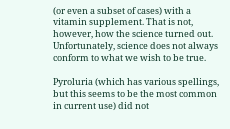(or even a subset of cases) with a vitamin supplement. That is not, however, how the science turned out. Unfortunately, science does not always conform to what we wish to be true.

Pyroluria (which has various spellings, but this seems to be the most common in current use) did not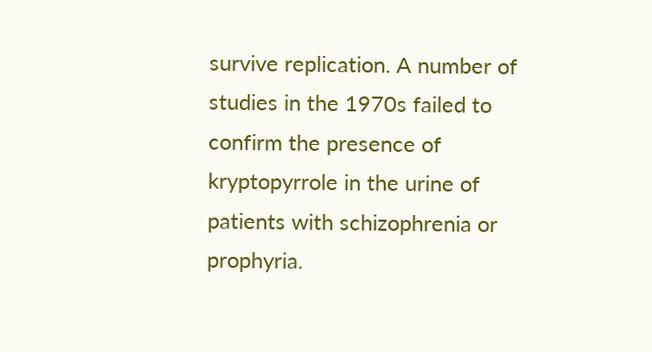survive replication. A number of studies in the 1970s failed to confirm the presence of kryptopyrrole in the urine of patients with schizophrenia or prophyria.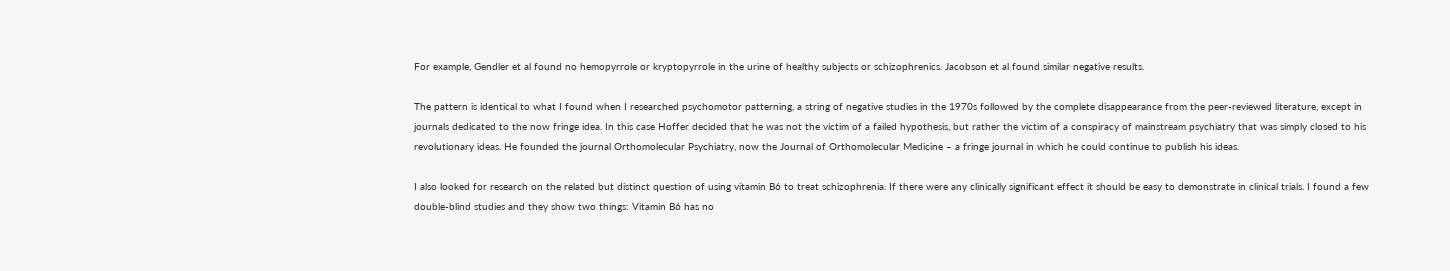For example, Gendler et al found no hemopyrrole or kryptopyrrole in the urine of healthy subjects or schizophrenics. Jacobson et al found similar negative results.

The pattern is identical to what I found when I researched psychomotor patterning, a string of negative studies in the 1970s followed by the complete disappearance from the peer-reviewed literature, except in journals dedicated to the now fringe idea. In this case Hoffer decided that he was not the victim of a failed hypothesis, but rather the victim of a conspiracy of mainstream psychiatry that was simply closed to his revolutionary ideas. He founded the journal Orthomolecular Psychiatry, now the Journal of Orthomolecular Medicine – a fringe journal in which he could continue to publish his ideas.

I also looked for research on the related but distinct question of using vitamin B6 to treat schizophrenia. If there were any clinically significant effect it should be easy to demonstrate in clinical trials. I found a few double-blind studies and they show two things: Vitamin B6 has no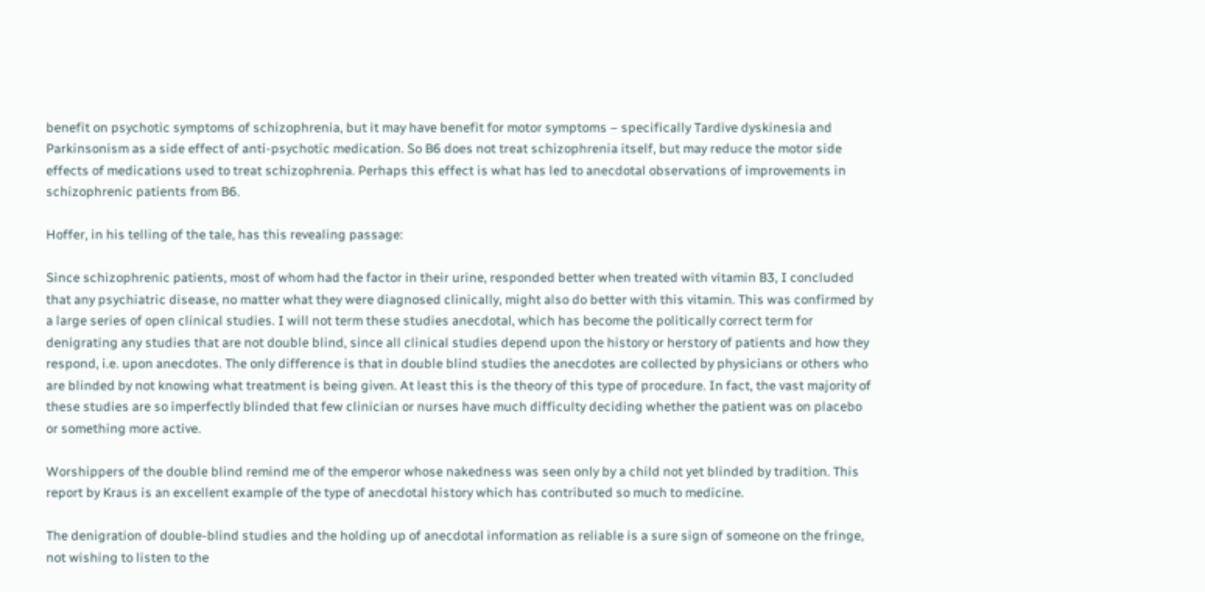benefit on psychotic symptoms of schizophrenia, but it may have benefit for motor symptoms – specifically Tardive dyskinesia and Parkinsonism as a side effect of anti-psychotic medication. So B6 does not treat schizophrenia itself, but may reduce the motor side effects of medications used to treat schizophrenia. Perhaps this effect is what has led to anecdotal observations of improvements in schizophrenic patients from B6.

Hoffer, in his telling of the tale, has this revealing passage:

Since schizophrenic patients, most of whom had the factor in their urine, responded better when treated with vitamin B3, I concluded that any psychiatric disease, no matter what they were diagnosed clinically, might also do better with this vitamin. This was confirmed by a large series of open clinical studies. I will not term these studies anecdotal, which has become the politically correct term for denigrating any studies that are not double blind, since all clinical studies depend upon the history or herstory of patients and how they respond, i.e. upon anecdotes. The only difference is that in double blind studies the anecdotes are collected by physicians or others who are blinded by not knowing what treatment is being given. At least this is the theory of this type of procedure. In fact, the vast majority of these studies are so imperfectly blinded that few clinician or nurses have much difficulty deciding whether the patient was on placebo or something more active.

Worshippers of the double blind remind me of the emperor whose nakedness was seen only by a child not yet blinded by tradition. This report by Kraus is an excellent example of the type of anecdotal history which has contributed so much to medicine.

The denigration of double-blind studies and the holding up of anecdotal information as reliable is a sure sign of someone on the fringe, not wishing to listen to the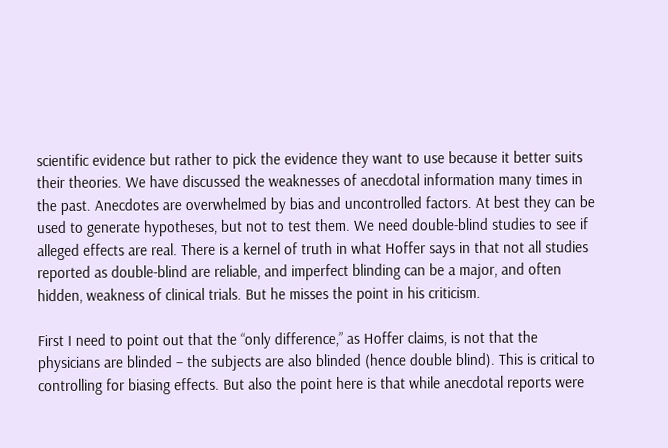scientific evidence but rather to pick the evidence they want to use because it better suits their theories. We have discussed the weaknesses of anecdotal information many times in the past. Anecdotes are overwhelmed by bias and uncontrolled factors. At best they can be used to generate hypotheses, but not to test them. We need double-blind studies to see if alleged effects are real. There is a kernel of truth in what Hoffer says in that not all studies reported as double-blind are reliable, and imperfect blinding can be a major, and often hidden, weakness of clinical trials. But he misses the point in his criticism.

First I need to point out that the “only difference,” as Hoffer claims, is not that the physicians are blinded – the subjects are also blinded (hence double blind). This is critical to controlling for biasing effects. But also the point here is that while anecdotal reports were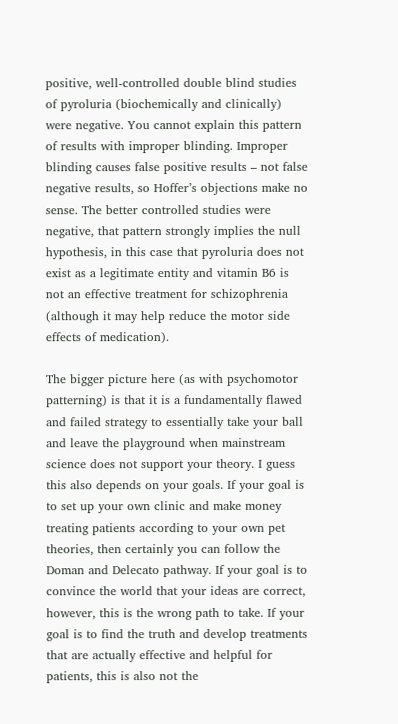positive, well-controlled double blind studies of pyroluria (biochemically and clinically) were negative. You cannot explain this pattern of results with improper blinding. Improper blinding causes false positive results – not false negative results, so Hoffer’s objections make no sense. The better controlled studies were negative, that pattern strongly implies the null hypothesis, in this case that pyroluria does not exist as a legitimate entity and vitamin B6 is not an effective treatment for schizophrenia (although it may help reduce the motor side effects of medication).

The bigger picture here (as with psychomotor patterning) is that it is a fundamentally flawed and failed strategy to essentially take your ball and leave the playground when mainstream science does not support your theory. I guess this also depends on your goals. If your goal is to set up your own clinic and make money treating patients according to your own pet theories, then certainly you can follow the Doman and Delecato pathway. If your goal is to convince the world that your ideas are correct, however, this is the wrong path to take. If your goal is to find the truth and develop treatments that are actually effective and helpful for patients, this is also not the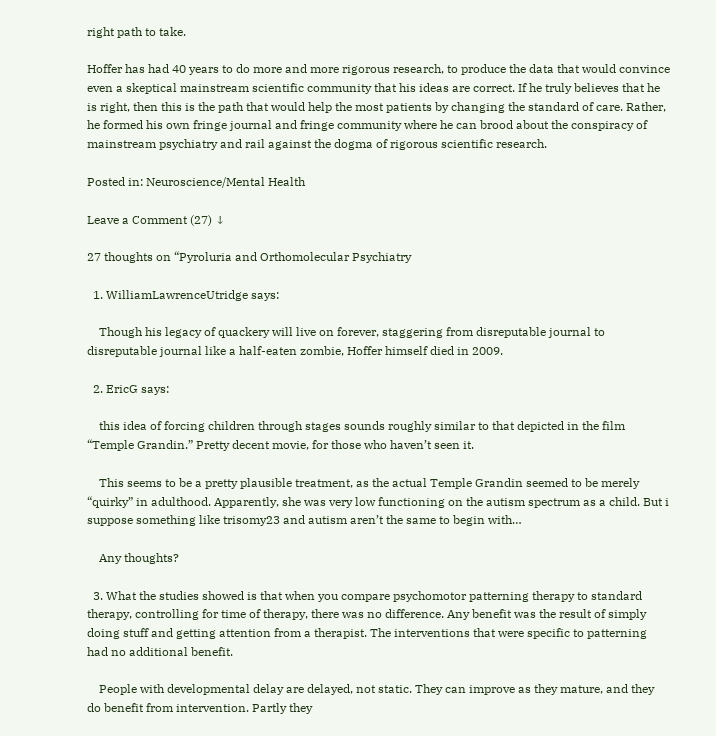right path to take.

Hoffer has had 40 years to do more and more rigorous research, to produce the data that would convince even a skeptical mainstream scientific community that his ideas are correct. If he truly believes that he is right, then this is the path that would help the most patients by changing the standard of care. Rather, he formed his own fringe journal and fringe community where he can brood about the conspiracy of mainstream psychiatry and rail against the dogma of rigorous scientific research.

Posted in: Neuroscience/Mental Health

Leave a Comment (27) ↓

27 thoughts on “Pyroluria and Orthomolecular Psychiatry

  1. WilliamLawrenceUtridge says:

    Though his legacy of quackery will live on forever, staggering from disreputable journal to disreputable journal like a half-eaten zombie, Hoffer himself died in 2009.

  2. EricG says:

    this idea of forcing children through stages sounds roughly similar to that depicted in the film “Temple Grandin.” Pretty decent movie, for those who haven’t seen it.

    This seems to be a pretty plausible treatment, as the actual Temple Grandin seemed to be merely “quirky” in adulthood. Apparently, she was very low functioning on the autism spectrum as a child. But i suppose something like trisomy23 and autism aren’t the same to begin with…

    Any thoughts?

  3. What the studies showed is that when you compare psychomotor patterning therapy to standard therapy, controlling for time of therapy, there was no difference. Any benefit was the result of simply doing stuff and getting attention from a therapist. The interventions that were specific to patterning had no additional benefit.

    People with developmental delay are delayed, not static. They can improve as they mature, and they do benefit from intervention. Partly they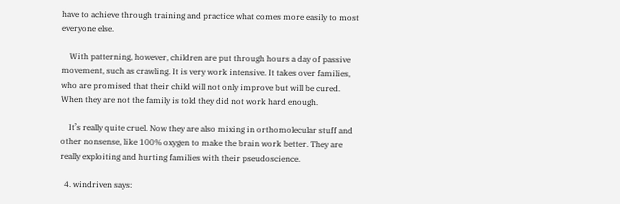have to achieve through training and practice what comes more easily to most everyone else.

    With patterning, however, children are put through hours a day of passive movement, such as crawling. It is very work intensive. It takes over families, who are promised that their child will not only improve but will be cured. When they are not the family is told they did not work hard enough.

    It’s really quite cruel. Now they are also mixing in orthomolecular stuff and other nonsense, like 100% oxygen to make the brain work better. They are really exploiting and hurting families with their pseudoscience.

  4. windriven says: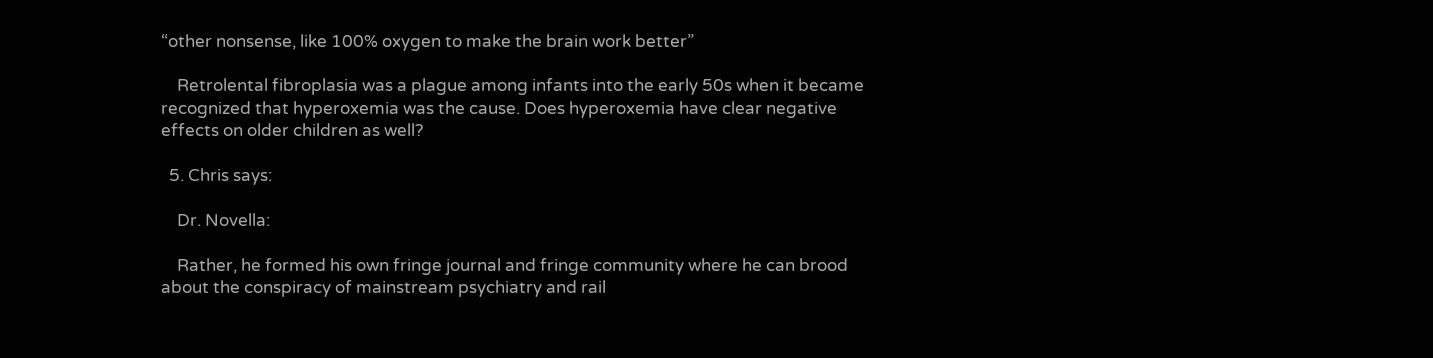“other nonsense, like 100% oxygen to make the brain work better”

    Retrolental fibroplasia was a plague among infants into the early 50s when it became recognized that hyperoxemia was the cause. Does hyperoxemia have clear negative effects on older children as well?

  5. Chris says:

    Dr. Novella:

    Rather, he formed his own fringe journal and fringe community where he can brood about the conspiracy of mainstream psychiatry and rail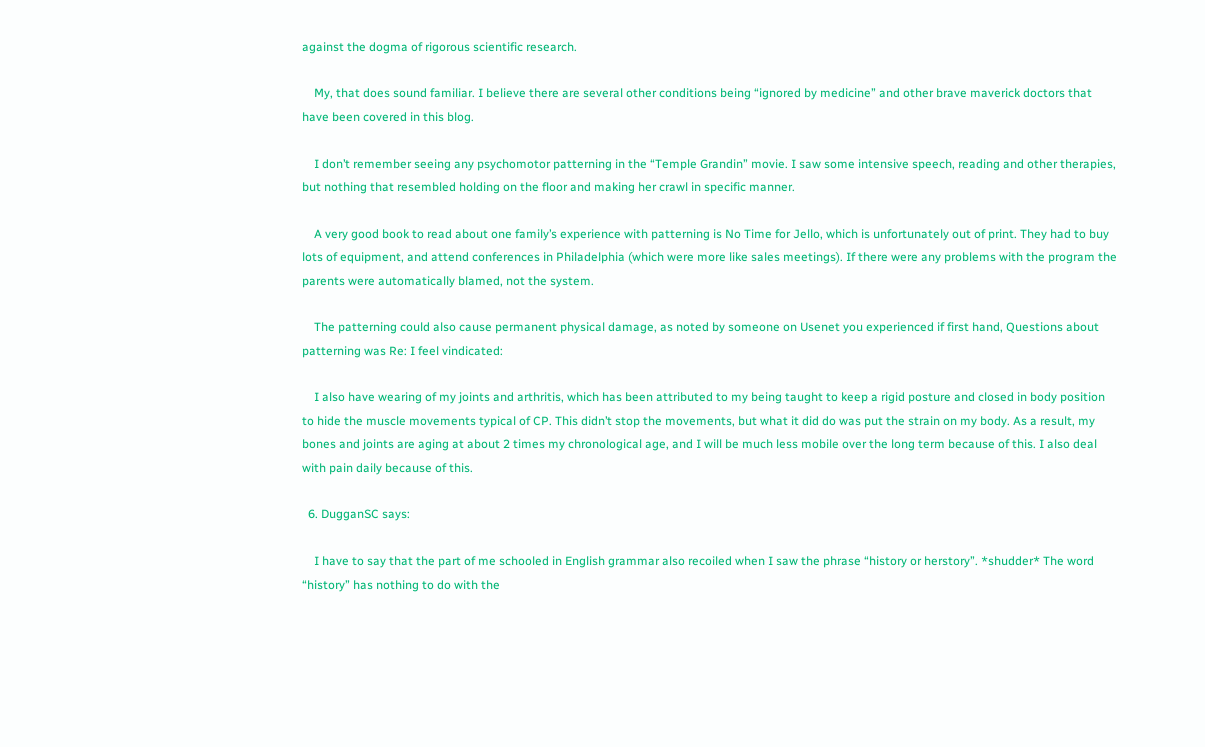against the dogma of rigorous scientific research.

    My, that does sound familiar. I believe there are several other conditions being “ignored by medicine” and other brave maverick doctors that have been covered in this blog.

    I don’t remember seeing any psychomotor patterning in the “Temple Grandin” movie. I saw some intensive speech, reading and other therapies, but nothing that resembled holding on the floor and making her crawl in specific manner.

    A very good book to read about one family’s experience with patterning is No Time for Jello, which is unfortunately out of print. They had to buy lots of equipment, and attend conferences in Philadelphia (which were more like sales meetings). If there were any problems with the program the parents were automatically blamed, not the system.

    The patterning could also cause permanent physical damage, as noted by someone on Usenet you experienced if first hand, Questions about patterning was Re: I feel vindicated:

    I also have wearing of my joints and arthritis, which has been attributed to my being taught to keep a rigid posture and closed in body position to hide the muscle movements typical of CP. This didn’t stop the movements, but what it did do was put the strain on my body. As a result, my bones and joints are aging at about 2 times my chronological age, and I will be much less mobile over the long term because of this. I also deal with pain daily because of this.

  6. DugganSC says:

    I have to say that the part of me schooled in English grammar also recoiled when I saw the phrase “history or herstory”. *shudder* The word “history” has nothing to do with the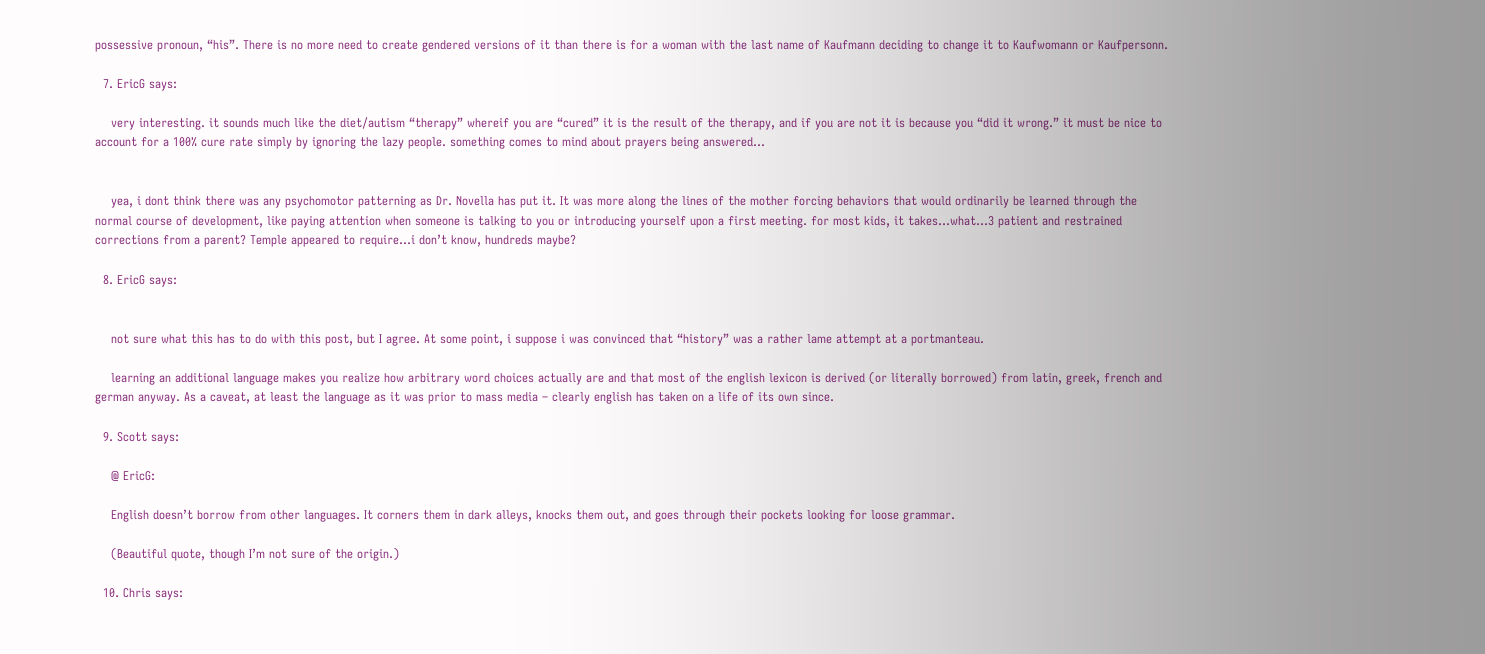possessive pronoun, “his”. There is no more need to create gendered versions of it than there is for a woman with the last name of Kaufmann deciding to change it to Kaufwomann or Kaufpersonn.

  7. EricG says:

    very interesting. it sounds much like the diet/autism “therapy” whereif you are “cured” it is the result of the therapy, and if you are not it is because you “did it wrong.” it must be nice to account for a 100% cure rate simply by ignoring the lazy people. something comes to mind about prayers being answered…


    yea, i dont think there was any psychomotor patterning as Dr. Novella has put it. It was more along the lines of the mother forcing behaviors that would ordinarily be learned through the normal course of development, like paying attention when someone is talking to you or introducing yourself upon a first meeting. for most kids, it takes…what…3 patient and restrained corrections from a parent? Temple appeared to require…i don’t know, hundreds maybe?

  8. EricG says:


    not sure what this has to do with this post, but I agree. At some point, i suppose i was convinced that “history” was a rather lame attempt at a portmanteau.

    learning an additional language makes you realize how arbitrary word choices actually are and that most of the english lexicon is derived (or literally borrowed) from latin, greek, french and german anyway. As a caveat, at least the language as it was prior to mass media – clearly english has taken on a life of its own since.

  9. Scott says:

    @ EricG:

    English doesn’t borrow from other languages. It corners them in dark alleys, knocks them out, and goes through their pockets looking for loose grammar.

    (Beautiful quote, though I’m not sure of the origin.)

  10. Chris says: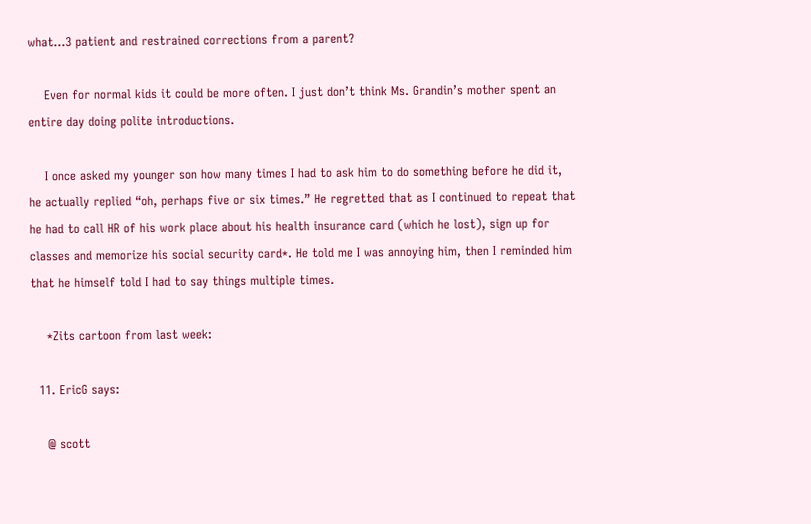what…3 patient and restrained corrections from a parent?

    Even for normal kids it could be more often. I just don’t think Ms. Grandin’s mother spent an entire day doing polite introductions.

    I once asked my younger son how many times I had to ask him to do something before he did it, he actually replied “oh, perhaps five or six times.” He regretted that as I continued to repeat that he had to call HR of his work place about his health insurance card (which he lost), sign up for classes and memorize his social security card*. He told me I was annoying him, then I reminded him that he himself told I had to say things multiple times.

    *Zits cartoon from last week:

  11. EricG says:

    @ scott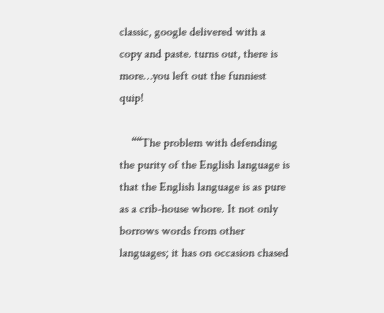classic, google delivered with a copy and paste. turns out, there is more…you left out the funniest quip!

    ““The problem with defending the purity of the English language is that the English language is as pure as a crib-house whore. It not only borrows words from other languages; it has on occasion chased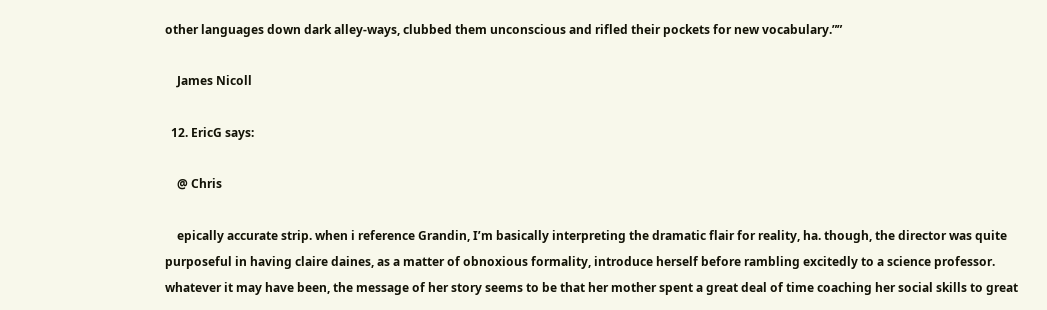other languages down dark alley-ways, clubbed them unconscious and rifled their pockets for new vocabulary.””

    James Nicoll

  12. EricG says:

    @ Chris

    epically accurate strip. when i reference Grandin, I’m basically interpreting the dramatic flair for reality, ha. though, the director was quite purposeful in having claire daines, as a matter of obnoxious formality, introduce herself before rambling excitedly to a science professor. whatever it may have been, the message of her story seems to be that her mother spent a great deal of time coaching her social skills to great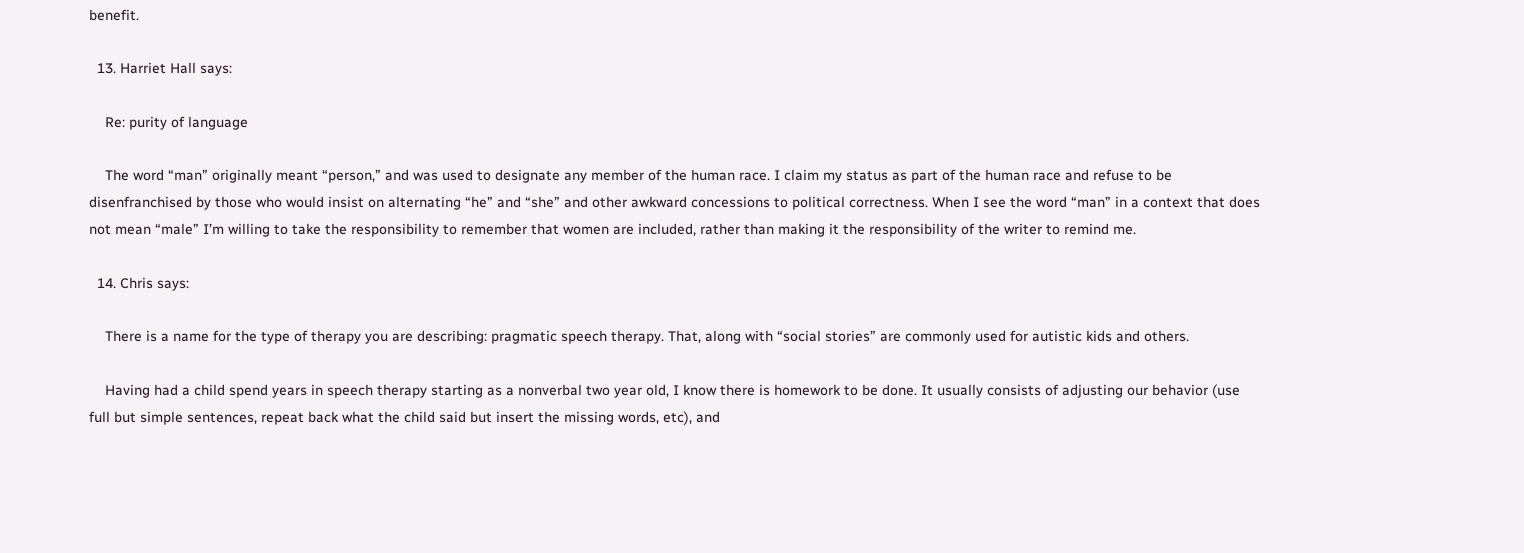benefit.

  13. Harriet Hall says:

    Re: purity of language

    The word “man” originally meant “person,” and was used to designate any member of the human race. I claim my status as part of the human race and refuse to be disenfranchised by those who would insist on alternating “he” and “she” and other awkward concessions to political correctness. When I see the word “man” in a context that does not mean “male” I’m willing to take the responsibility to remember that women are included, rather than making it the responsibility of the writer to remind me.

  14. Chris says:

    There is a name for the type of therapy you are describing: pragmatic speech therapy. That, along with “social stories” are commonly used for autistic kids and others.

    Having had a child spend years in speech therapy starting as a nonverbal two year old, I know there is homework to be done. It usually consists of adjusting our behavior (use full but simple sentences, repeat back what the child said but insert the missing words, etc), and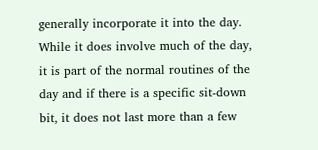generally incorporate it into the day. While it does involve much of the day, it is part of the normal routines of the day and if there is a specific sit-down bit, it does not last more than a few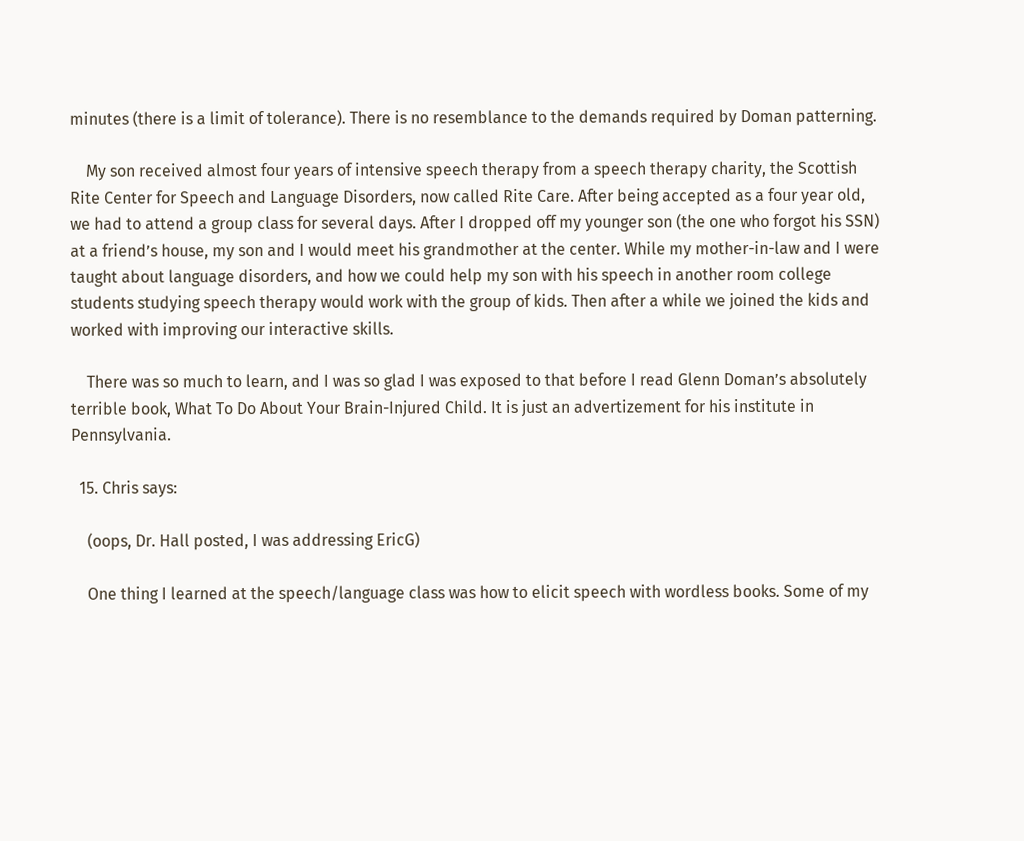minutes (there is a limit of tolerance). There is no resemblance to the demands required by Doman patterning.

    My son received almost four years of intensive speech therapy from a speech therapy charity, the Scottish Rite Center for Speech and Language Disorders, now called Rite Care. After being accepted as a four year old, we had to attend a group class for several days. After I dropped off my younger son (the one who forgot his SSN) at a friend’s house, my son and I would meet his grandmother at the center. While my mother-in-law and I were taught about language disorders, and how we could help my son with his speech in another room college students studying speech therapy would work with the group of kids. Then after a while we joined the kids and worked with improving our interactive skills.

    There was so much to learn, and I was so glad I was exposed to that before I read Glenn Doman’s absolutely terrible book, What To Do About Your Brain-Injured Child. It is just an advertizement for his institute in Pennsylvania.

  15. Chris says:

    (oops, Dr. Hall posted, I was addressing EricG)

    One thing I learned at the speech/language class was how to elicit speech with wordless books. Some of my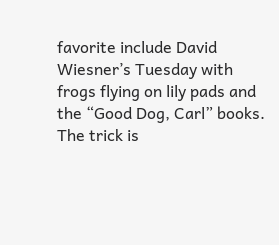favorite include David Wiesner’s Tuesday with frogs flying on lily pads and the “Good Dog, Carl” books. The trick is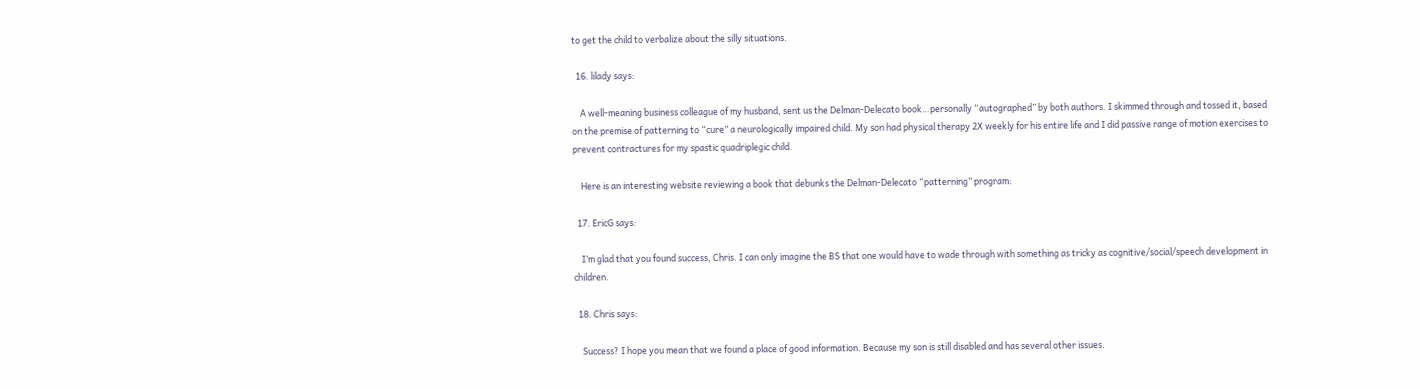to get the child to verbalize about the silly situations.

  16. lilady says:

    A well-meaning business colleague of my husband, sent us the Delman-Delecato book…personally “autographed” by both authors. I skimmed through and tossed it, based on the premise of patterning to “cure” a neurologically impaired child. My son had physical therapy 2X weekly for his entire life and I did passive range of motion exercises to prevent contractures for my spastic quadriplegic child.

    Here is an interesting website reviewing a book that debunks the Delman-Delecato “patterning” program:

  17. EricG says:

    I’m glad that you found success, Chris. I can only imagine the BS that one would have to wade through with something as tricky as cognitive/social/speech development in children.

  18. Chris says:

    Success? I hope you mean that we found a place of good information. Because my son is still disabled and has several other issues.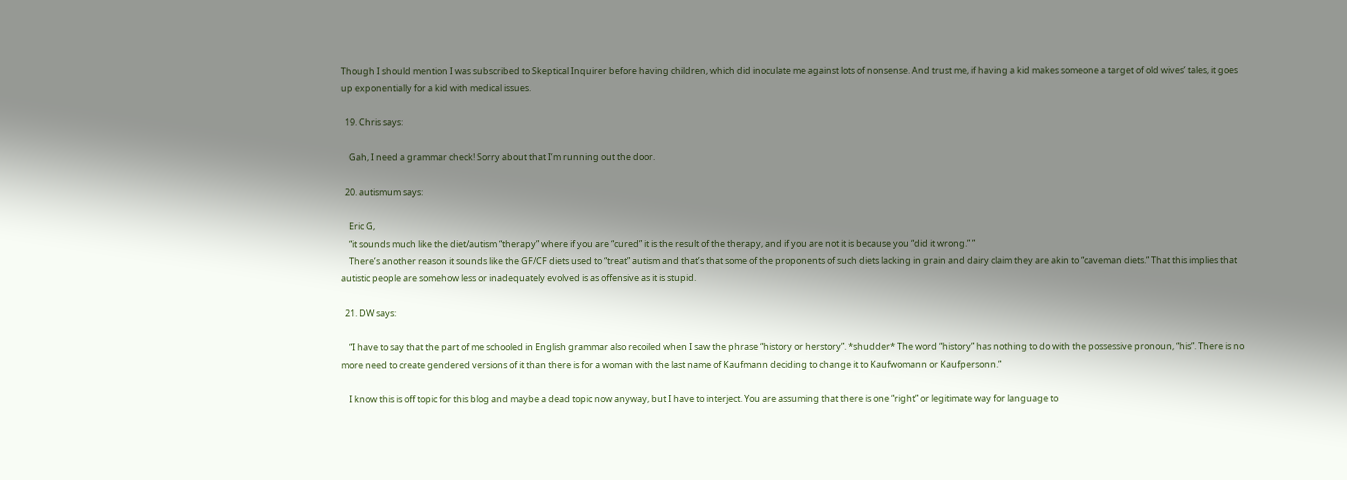Though I should mention I was subscribed to Skeptical Inquirer before having children, which did inoculate me against lots of nonsense. And trust me, if having a kid makes someone a target of old wives’ tales, it goes up exponentially for a kid with medical issues.

  19. Chris says:

    Gah, I need a grammar check! Sorry about that I’m running out the door.

  20. autismum says:

    Eric G,
    “it sounds much like the diet/autism “therapy” where if you are “cured” it is the result of the therapy, and if you are not it is because you “did it wrong.” ”
    There’s another reason it sounds like the GF/CF diets used to “treat” autism and that’s that some of the proponents of such diets lacking in grain and dairy claim they are akin to “caveman diets.” That this implies that autistic people are somehow less or inadequately evolved is as offensive as it is stupid.

  21. DW says:

    “I have to say that the part of me schooled in English grammar also recoiled when I saw the phrase “history or herstory”. *shudder* The word “history” has nothing to do with the possessive pronoun, “his”. There is no more need to create gendered versions of it than there is for a woman with the last name of Kaufmann deciding to change it to Kaufwomann or Kaufpersonn.”

    I know this is off topic for this blog and maybe a dead topic now anyway, but I have to interject. You are assuming that there is one “right” or legitimate way for language to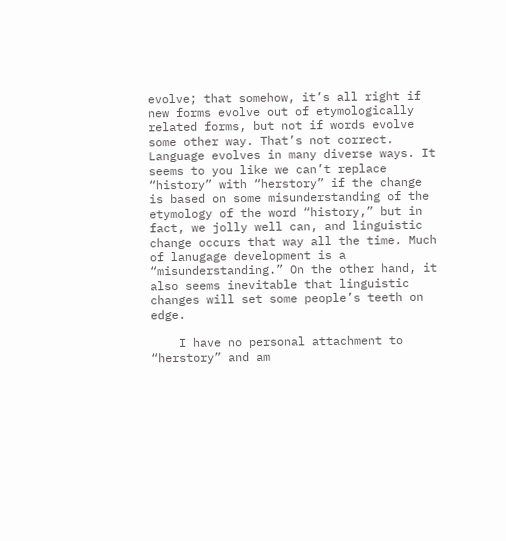evolve; that somehow, it’s all right if new forms evolve out of etymologically related forms, but not if words evolve some other way. That’s not correct. Language evolves in many diverse ways. It seems to you like we can’t replace “history” with “herstory” if the change is based on some misunderstanding of the etymology of the word “history,” but in fact, we jolly well can, and linguistic change occurs that way all the time. Much of lanugage development is a “misunderstanding.” On the other hand, it also seems inevitable that linguistic changes will set some people’s teeth on edge.

    I have no personal attachment to “herstory” and am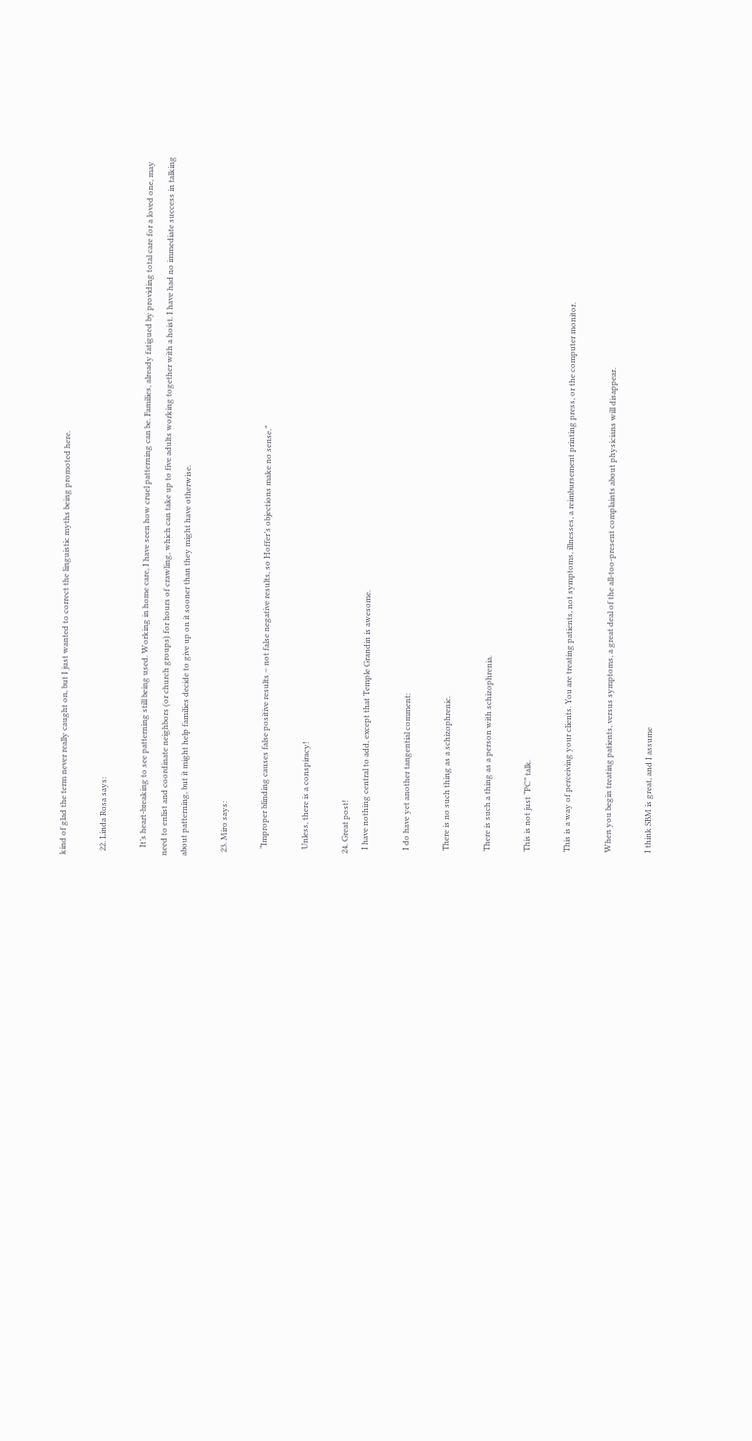kind of glad the term never really caught on, but I just wanted to correct the linguistic myths being promoted here.

  22. Linda Rosa says:

    It’s heart-breaking to see patterning still being used. Working in home care, I have seen how cruel patterning can be. Families, already fatigued by providing total care for a loved one, may need to enlist and coordinate neighbors (or church groups) for hours of crawling, which can take up to five adults working together with a hoist. I have had no immediate success in talking about patterning, but it might help families decide to give up on it sooner than they might have otherwise.

  23. Miro says:

    “Improper blinding causes false positive results – not false negative results, so Hoffer’s objections make no sense.”

    Unless, there is a conspiracy!

  24. Great post!
    I have nothing central to add, except that Temple Grandin is awesome.

    I do have yet another tangential comment:

    There is no such thing as a schizophrenic.

    There is such a thing as a person with schizophrenia.

    This is not just “PC” talk.

    This is a way of perceiving your clients. You are treating patients, not symptoms, illnesses, a reimbursement printing press, or the computer monitor.

    When you begin treating patients, versus symptoms, a great deal of the all-too-present complaints about physicians will disappear.

    I think SBM is great, and I assume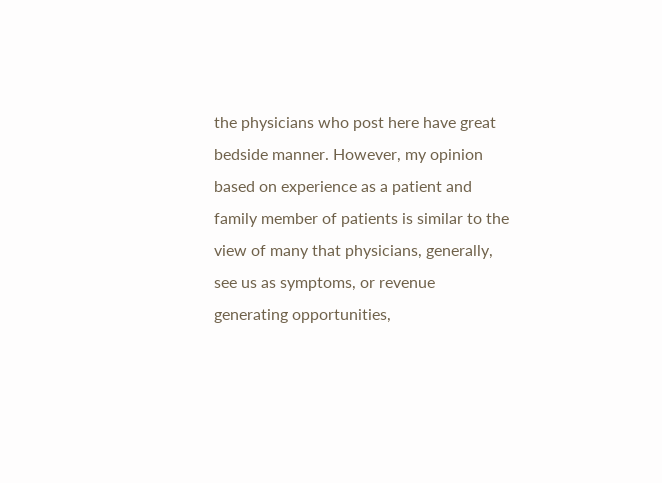the physicians who post here have great bedside manner. However, my opinion based on experience as a patient and family member of patients is similar to the view of many that physicians, generally, see us as symptoms, or revenue generating opportunities,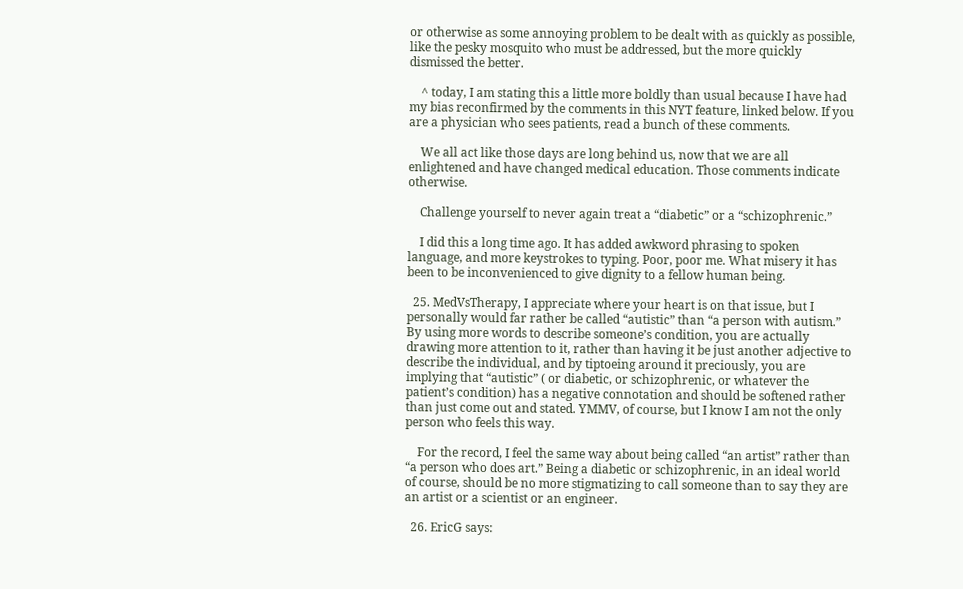or otherwise as some annoying problem to be dealt with as quickly as possible, like the pesky mosquito who must be addressed, but the more quickly dismissed the better.

    ^ today, I am stating this a little more boldly than usual because I have had my bias reconfirmed by the comments in this NYT feature, linked below. If you are a physician who sees patients, read a bunch of these comments.

    We all act like those days are long behind us, now that we are all enlightened and have changed medical education. Those comments indicate otherwise.

    Challenge yourself to never again treat a “diabetic” or a “schizophrenic.”

    I did this a long time ago. It has added awkword phrasing to spoken language, and more keystrokes to typing. Poor, poor me. What misery it has been to be inconvenienced to give dignity to a fellow human being.

  25. MedVsTherapy, I appreciate where your heart is on that issue, but I personally would far rather be called “autistic” than “a person with autism.” By using more words to describe someone’s condition, you are actually drawing more attention to it, rather than having it be just another adjective to describe the individual, and by tiptoeing around it preciously, you are implying that “autistic” ( or diabetic, or schizophrenic, or whatever the patient’s condition) has a negative connotation and should be softened rather than just come out and stated. YMMV, of course, but I know I am not the only person who feels this way.

    For the record, I feel the same way about being called “an artist” rather than “a person who does art.” Being a diabetic or schizophrenic, in an ideal world of course, should be no more stigmatizing to call someone than to say they are an artist or a scientist or an engineer.

  26. EricG says: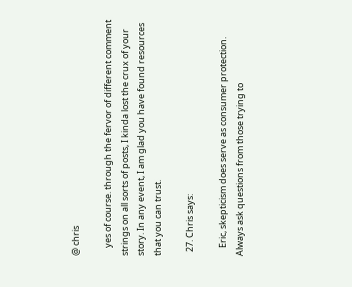@ chris

    yes of course. through the fervor of different comment strings on all sorts of posts, I kinda lost the crux of your story. In any event, I am glad you have found resources that you can trust.

  27. Chris says:

    Eric, skepticism does serve as consumer protection. Always ask questions from those trying to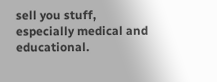sell you stuff, especially medical and educational.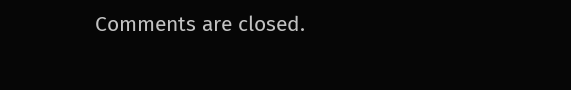Comments are closed.